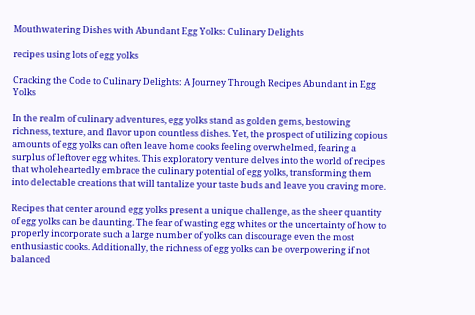Mouthwatering Dishes with Abundant Egg Yolks: Culinary Delights

recipes using lots of egg yolks

Cracking the Code to Culinary Delights: A Journey Through Recipes Abundant in Egg Yolks

In the realm of culinary adventures, egg yolks stand as golden gems, bestowing richness, texture, and flavor upon countless dishes. Yet, the prospect of utilizing copious amounts of egg yolks can often leave home cooks feeling overwhelmed, fearing a surplus of leftover egg whites. This exploratory venture delves into the world of recipes that wholeheartedly embrace the culinary potential of egg yolks, transforming them into delectable creations that will tantalize your taste buds and leave you craving more.

Recipes that center around egg yolks present a unique challenge, as the sheer quantity of egg yolks can be daunting. The fear of wasting egg whites or the uncertainty of how to properly incorporate such a large number of yolks can discourage even the most enthusiastic cooks. Additionally, the richness of egg yolks can be overpowering if not balanced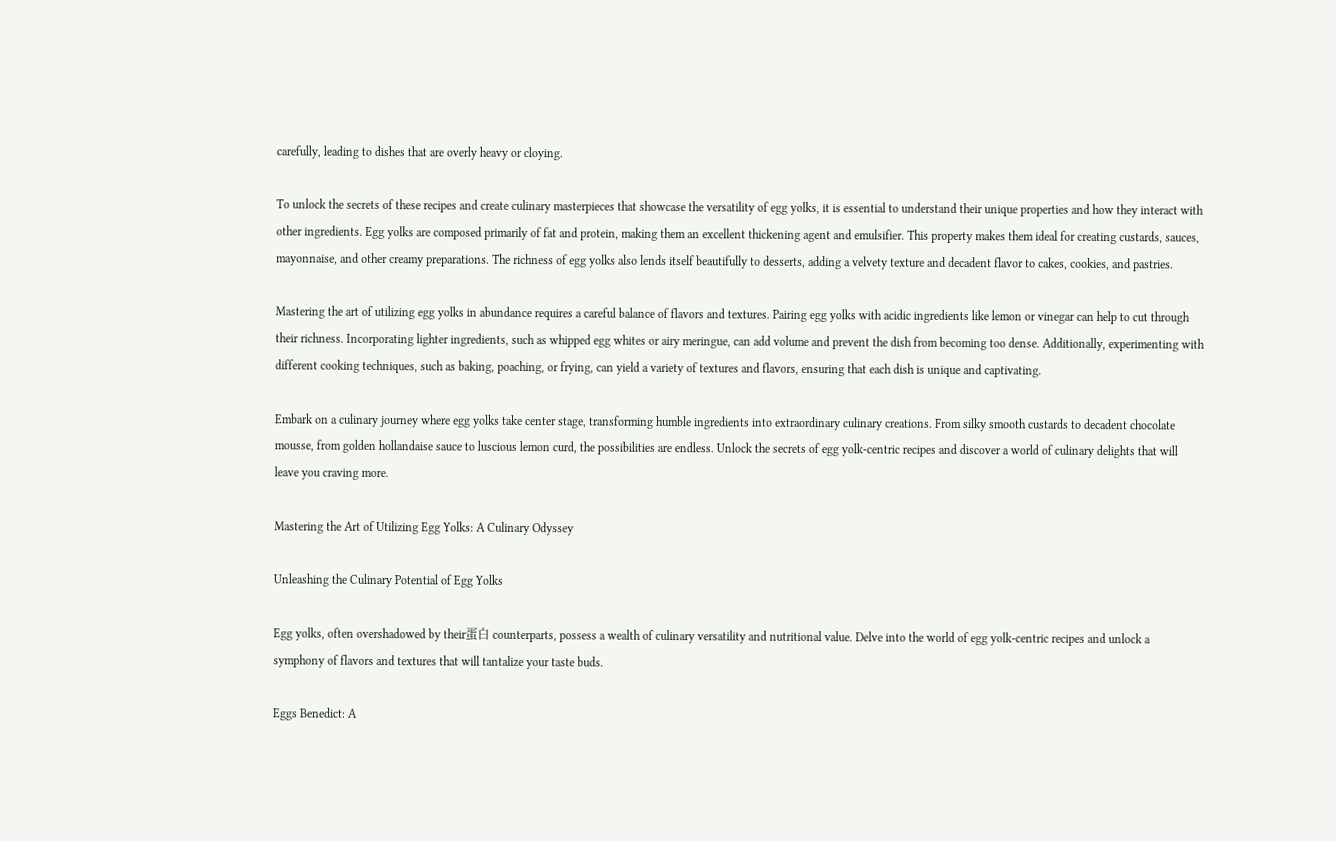carefully, leading to dishes that are overly heavy or cloying.

To unlock the secrets of these recipes and create culinary masterpieces that showcase the versatility of egg yolks, it is essential to understand their unique properties and how they interact with other ingredients. Egg yolks are composed primarily of fat and protein, making them an excellent thickening agent and emulsifier. This property makes them ideal for creating custards, sauces, mayonnaise, and other creamy preparations. The richness of egg yolks also lends itself beautifully to desserts, adding a velvety texture and decadent flavor to cakes, cookies, and pastries.

Mastering the art of utilizing egg yolks in abundance requires a careful balance of flavors and textures. Pairing egg yolks with acidic ingredients like lemon or vinegar can help to cut through their richness. Incorporating lighter ingredients, such as whipped egg whites or airy meringue, can add volume and prevent the dish from becoming too dense. Additionally, experimenting with different cooking techniques, such as baking, poaching, or frying, can yield a variety of textures and flavors, ensuring that each dish is unique and captivating.

Embark on a culinary journey where egg yolks take center stage, transforming humble ingredients into extraordinary culinary creations. From silky smooth custards to decadent chocolate mousse, from golden hollandaise sauce to luscious lemon curd, the possibilities are endless. Unlock the secrets of egg yolk-centric recipes and discover a world of culinary delights that will leave you craving more.

Mastering the Art of Utilizing Egg Yolks: A Culinary Odyssey

Unleashing the Culinary Potential of Egg Yolks

Egg yolks, often overshadowed by their蛋白 counterparts, possess a wealth of culinary versatility and nutritional value. Delve into the world of egg yolk-centric recipes and unlock a symphony of flavors and textures that will tantalize your taste buds.

Eggs Benedict: A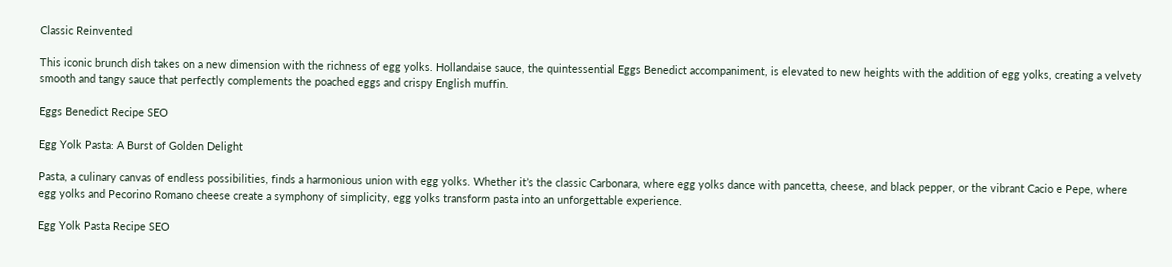Classic Reinvented

This iconic brunch dish takes on a new dimension with the richness of egg yolks. Hollandaise sauce, the quintessential Eggs Benedict accompaniment, is elevated to new heights with the addition of egg yolks, creating a velvety smooth and tangy sauce that perfectly complements the poached eggs and crispy English muffin.

Eggs Benedict Recipe SEO

Egg Yolk Pasta: A Burst of Golden Delight

Pasta, a culinary canvas of endless possibilities, finds a harmonious union with egg yolks. Whether it’s the classic Carbonara, where egg yolks dance with pancetta, cheese, and black pepper, or the vibrant Cacio e Pepe, where egg yolks and Pecorino Romano cheese create a symphony of simplicity, egg yolks transform pasta into an unforgettable experience.

Egg Yolk Pasta Recipe SEO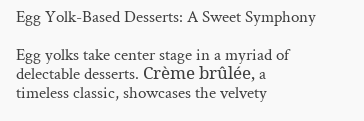Egg Yolk-Based Desserts: A Sweet Symphony

Egg yolks take center stage in a myriad of delectable desserts. Crème brûlée, a timeless classic, showcases the velvety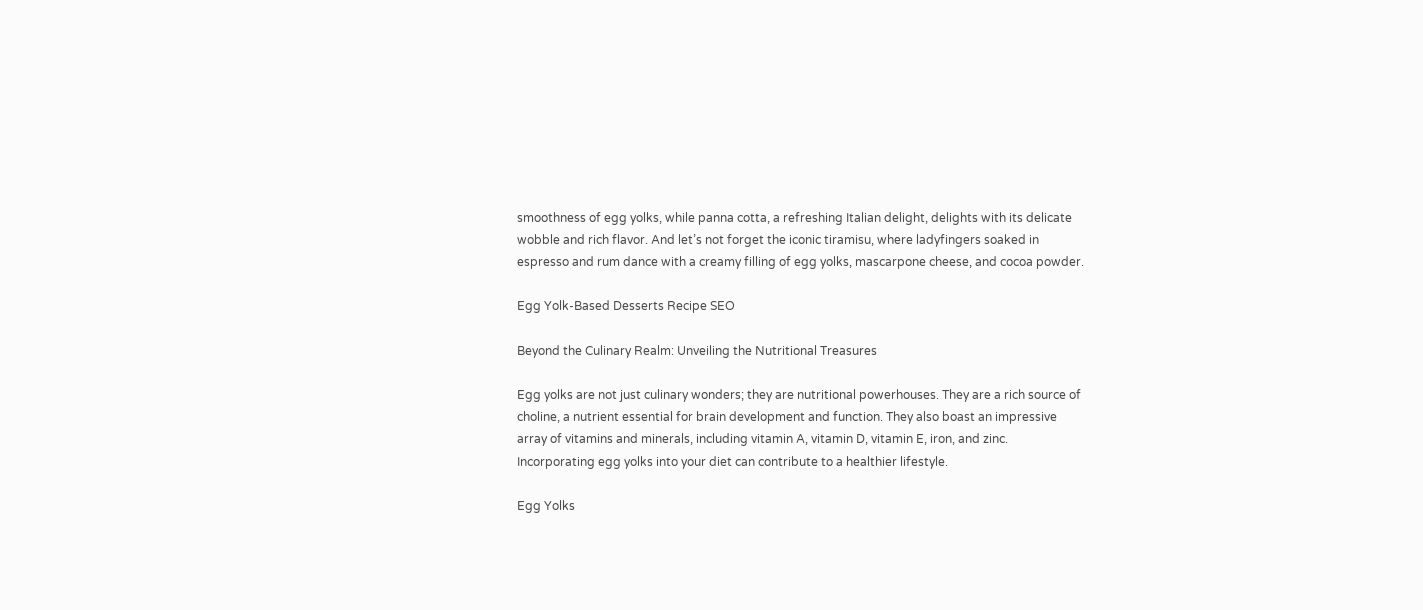smoothness of egg yolks, while panna cotta, a refreshing Italian delight, delights with its delicate wobble and rich flavor. And let’s not forget the iconic tiramisu, where ladyfingers soaked in espresso and rum dance with a creamy filling of egg yolks, mascarpone cheese, and cocoa powder.

Egg Yolk-Based Desserts Recipe SEO

Beyond the Culinary Realm: Unveiling the Nutritional Treasures

Egg yolks are not just culinary wonders; they are nutritional powerhouses. They are a rich source of choline, a nutrient essential for brain development and function. They also boast an impressive array of vitamins and minerals, including vitamin A, vitamin D, vitamin E, iron, and zinc. Incorporating egg yolks into your diet can contribute to a healthier lifestyle.

Egg Yolks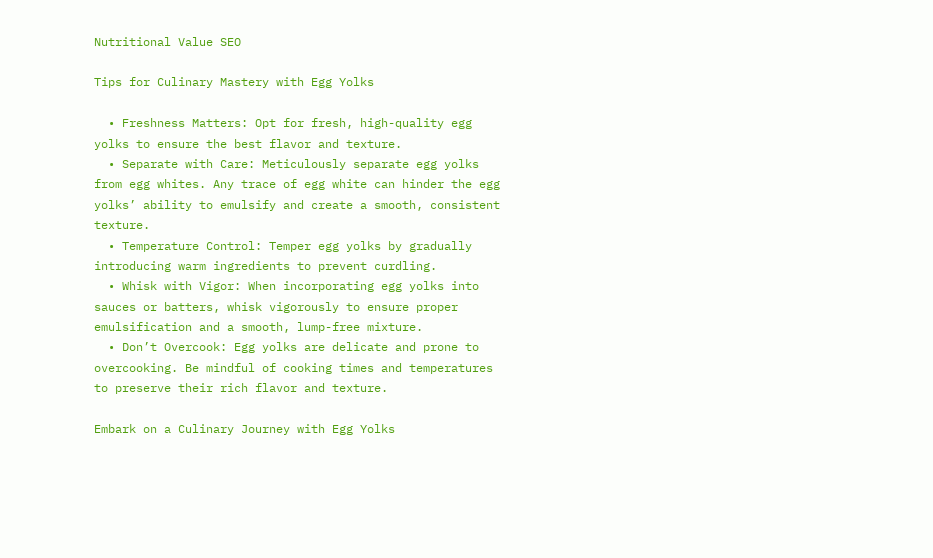Nutritional Value SEO

Tips for Culinary Mastery with Egg Yolks

  • Freshness Matters: Opt for fresh, high-quality egg yolks to ensure the best flavor and texture.
  • Separate with Care: Meticulously separate egg yolks from egg whites. Any trace of egg white can hinder the egg yolks’ ability to emulsify and create a smooth, consistent texture.
  • Temperature Control: Temper egg yolks by gradually introducing warm ingredients to prevent curdling.
  • Whisk with Vigor: When incorporating egg yolks into sauces or batters, whisk vigorously to ensure proper emulsification and a smooth, lump-free mixture.
  • Don’t Overcook: Egg yolks are delicate and prone to overcooking. Be mindful of cooking times and temperatures to preserve their rich flavor and texture.

Embark on a Culinary Journey with Egg Yolks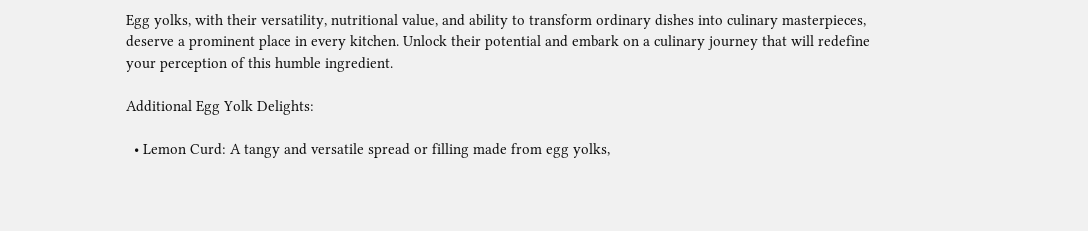Egg yolks, with their versatility, nutritional value, and ability to transform ordinary dishes into culinary masterpieces, deserve a prominent place in every kitchen. Unlock their potential and embark on a culinary journey that will redefine your perception of this humble ingredient.

Additional Egg Yolk Delights:

  • Lemon Curd: A tangy and versatile spread or filling made from egg yolks,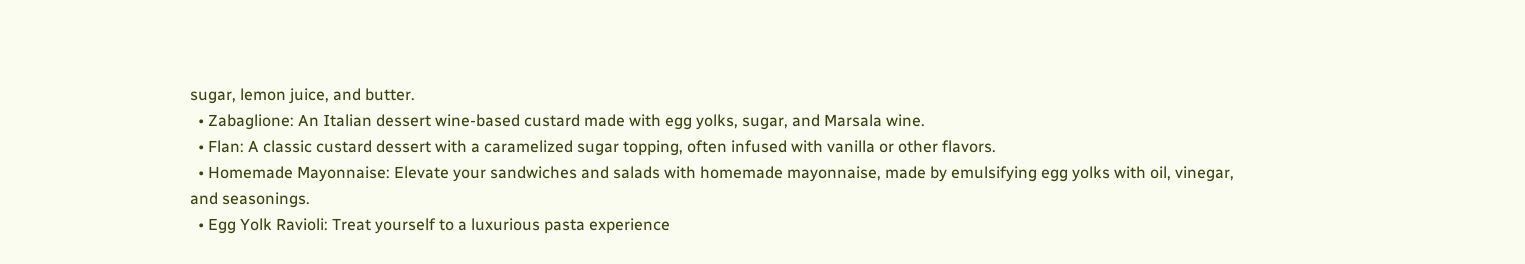sugar, lemon juice, and butter.
  • Zabaglione: An Italian dessert wine-based custard made with egg yolks, sugar, and Marsala wine.
  • Flan: A classic custard dessert with a caramelized sugar topping, often infused with vanilla or other flavors.
  • Homemade Mayonnaise: Elevate your sandwiches and salads with homemade mayonnaise, made by emulsifying egg yolks with oil, vinegar, and seasonings.
  • Egg Yolk Ravioli: Treat yourself to a luxurious pasta experience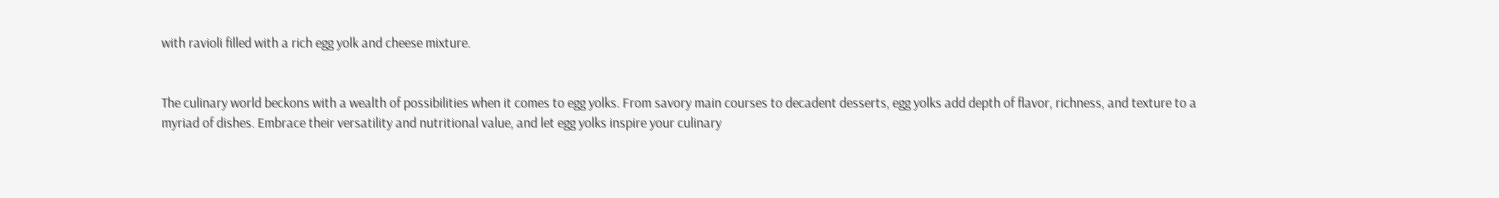with ravioli filled with a rich egg yolk and cheese mixture.


The culinary world beckons with a wealth of possibilities when it comes to egg yolks. From savory main courses to decadent desserts, egg yolks add depth of flavor, richness, and texture to a myriad of dishes. Embrace their versatility and nutritional value, and let egg yolks inspire your culinary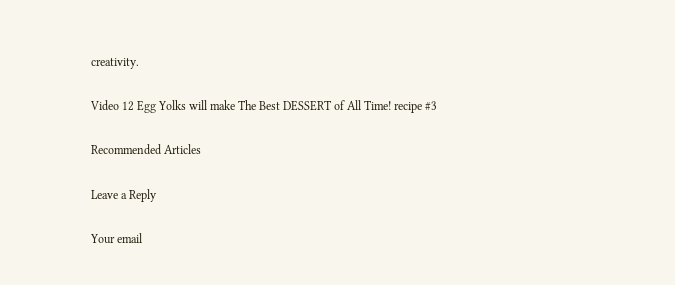creativity.

Video 12 Egg Yolks will make The Best DESSERT of All Time! recipe #3

Recommended Articles

Leave a Reply

Your email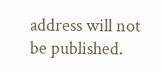address will not be published.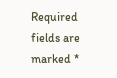Required fields are marked *